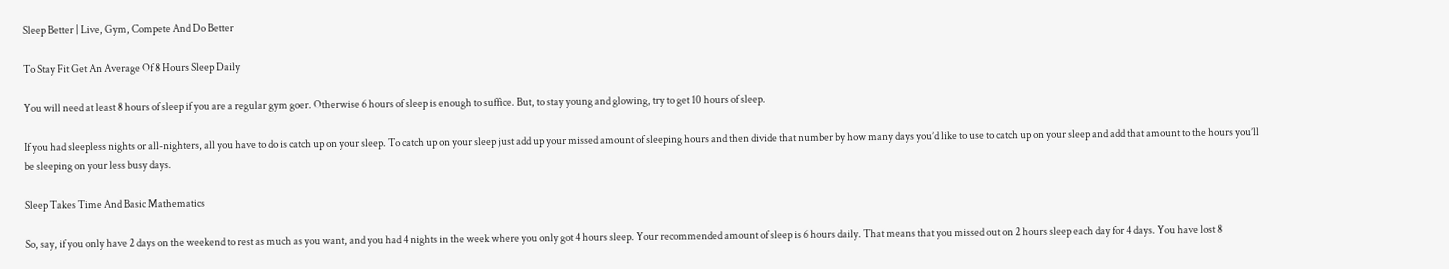Sleep Better | Live, Gym, Compete And Do Better

To Stay Fit Get An Average Of 8 Hours Sleep Daily

You will need at least 8 hours of sleep if you are a regular gym goer. Otherwise 6 hours of sleep is enough to suffice. But, to stay young and glowing, try to get 10 hours of sleep.

If you had sleepless nights or all-nighters, all you have to do is catch up on your sleep. To catch up on your sleep just add up your missed amount of sleeping hours and then divide that number by how many days you’d like to use to catch up on your sleep and add that amount to the hours you’ll be sleeping on your less busy days.

Sleep Takes Time And Basic Mathematics

So, say, if you only have 2 days on the weekend to rest as much as you want, and you had 4 nights in the week where you only got 4 hours sleep. Your recommended amount of sleep is 6 hours daily. That means that you missed out on 2 hours sleep each day for 4 days. You have lost 8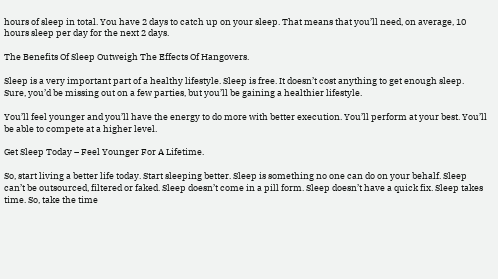hours of sleep in total. You have 2 days to catch up on your sleep. That means that you’ll need, on average, 10 hours sleep per day for the next 2 days.

The Benefits Of Sleep Outweigh The Effects Of Hangovers.

Sleep is a very important part of a healthy lifestyle. Sleep is free. It doesn’t cost anything to get enough sleep. Sure, you’d be missing out on a few parties, but you’ll be gaining a healthier lifestyle.

You’ll feel younger and you’ll have the energy to do more with better execution. You’ll perform at your best. You’ll be able to compete at a higher level.

Get Sleep Today – Feel Younger For A Lifetime.

So, start living a better life today. Start sleeping better. Sleep is something no one can do on your behalf. Sleep can’t be outsourced, filtered or faked. Sleep doesn’t come in a pill form. Sleep doesn’t have a quick fix. Sleep takes time. So, take the time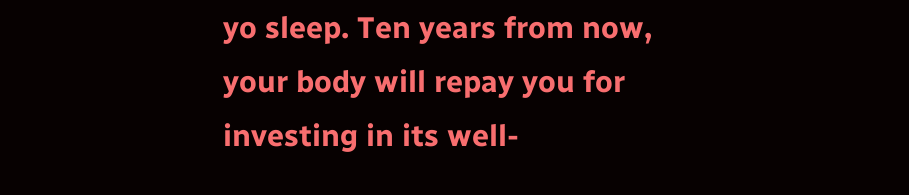yo sleep. Ten years from now, your body will repay you for investing in its well-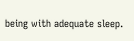being with adequate sleep.